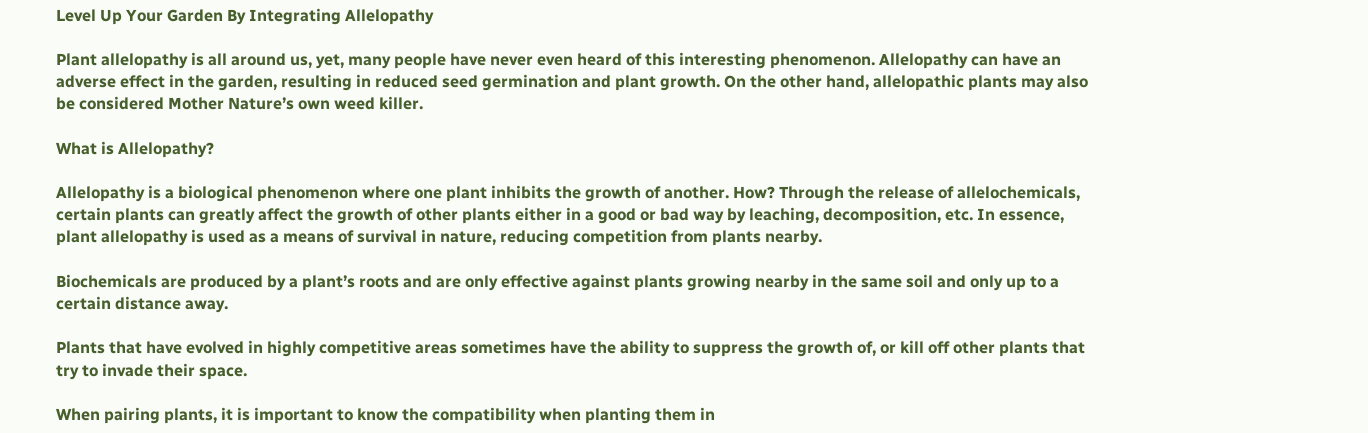Level Up Your Garden By Integrating Allelopathy

Plant allelopathy is all around us, yet, many people have never even heard of this interesting phenomenon. Allelopathy can have an adverse effect in the garden, resulting in reduced seed germination and plant growth. On the other hand, allelopathic plants may also be considered Mother Nature’s own weed killer.

What is Allelopathy?

Allelopathy is a biological phenomenon where one plant inhibits the growth of another. How? Through the release of allelochemicals, certain plants can greatly affect the growth of other plants either in a good or bad way by leaching, decomposition, etc. In essence, plant allelopathy is used as a means of survival in nature, reducing competition from plants nearby.

Biochemicals are produced by a plant’s roots and are only effective against plants growing nearby in the same soil and only up to a certain distance away.

Plants that have evolved in highly competitive areas sometimes have the ability to suppress the growth of, or kill off other plants that try to invade their space.

When pairing plants, it is important to know the compatibility when planting them in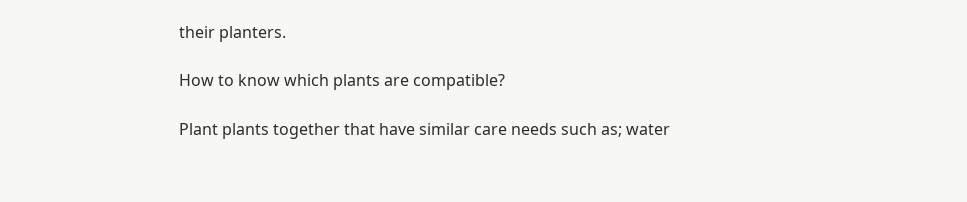their planters.

How to know which plants are compatible?

Plant plants together that have similar care needs such as; water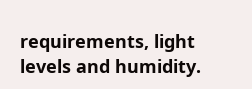requirements, light levels and humidity.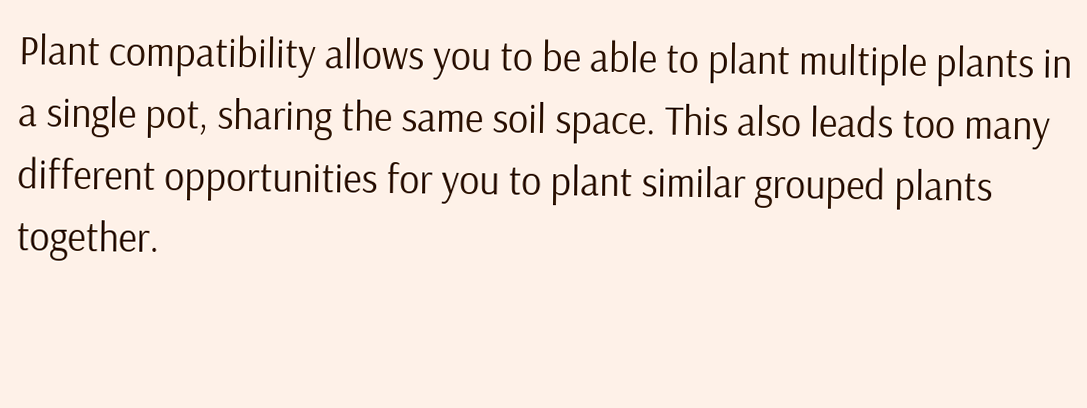Plant compatibility allows you to be able to plant multiple plants in a single pot, sharing the same soil space. This also leads too many different opportunities for you to plant similar grouped plants together.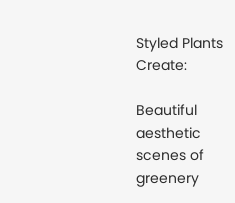Styled Plants Create:

Beautiful aesthetic scenes of greenery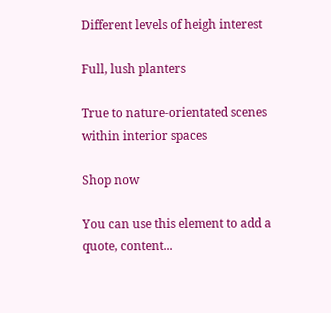Different levels of heigh interest

Full, lush planters

True to nature-orientated scenes within interior spaces

Shop now

You can use this element to add a quote, content...